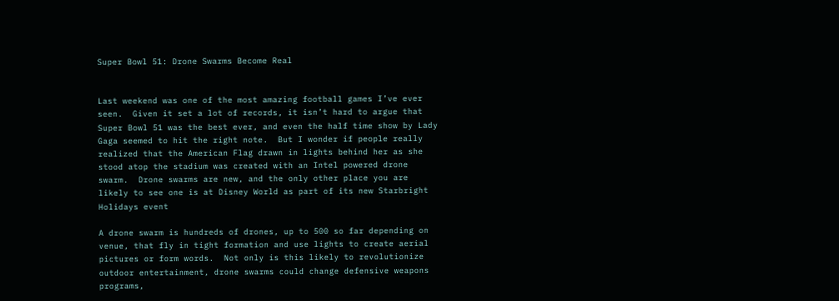Super Bowl 51: Drone Swarms Become Real


Last weekend was one of the most amazing football games I’ve ever seen.  Given it set a lot of records, it isn’t hard to argue that Super Bowl 51 was the best ever, and even the half time show by Lady Gaga seemed to hit the right note.  But I wonder if people really realized that the American Flag drawn in lights behind her as she stood atop the stadium was created with an Intel powered drone swarm.  Drone swarms are new, and the only other place you are likely to see one is at Disney World as part of its new Starbright Holidays event

A drone swarm is hundreds of drones, up to 500 so far depending on venue, that fly in tight formation and use lights to create aerial pictures or form words.  Not only is this likely to revolutionize outdoor entertainment, drone swarms could change defensive weapons programs,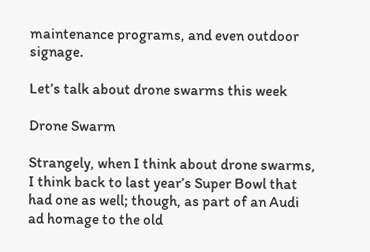maintenance programs, and even outdoor signage.

Let’s talk about drone swarms this week

Drone Swarm

Strangely, when I think about drone swarms, I think back to last year’s Super Bowl that had one as well; though, as part of an Audi ad homage to the old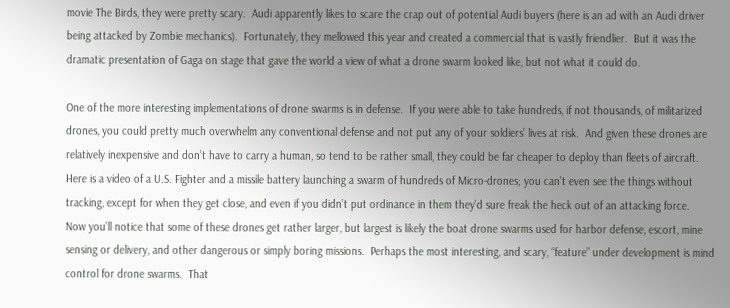movie The Birds, they were pretty scary.  Audi apparently likes to scare the crap out of potential Audi buyers (here is an ad with an Audi driver being attacked by Zombie mechanics).  Fortunately, they mellowed this year and created a commercial that is vastly friendlier.  But it was the dramatic presentation of Gaga on stage that gave the world a view of what a drone swarm looked like, but not what it could do.

One of the more interesting implementations of drone swarms is in defense.  If you were able to take hundreds, if not thousands, of militarized drones, you could pretty much overwhelm any conventional defense and not put any of your soldiers’ lives at risk.  And given these drones are relatively inexpensive and don’t have to carry a human, so tend to be rather small, they could be far cheaper to deploy than fleets of aircraft.  Here is a video of a U.S. Fighter and a missile battery launching a swarm of hundreds of Micro-drones; you can’t even see the things without tracking, except for when they get close, and even if you didn’t put ordinance in them they’d sure freak the heck out of an attacking force.    Now you’ll notice that some of these drones get rather larger, but largest is likely the boat drone swarms used for harbor defense, escort, mine sensing or delivery, and other dangerous or simply boring missions.  Perhaps the most interesting, and scary, “feature” under development is mind control for drone swarms.  That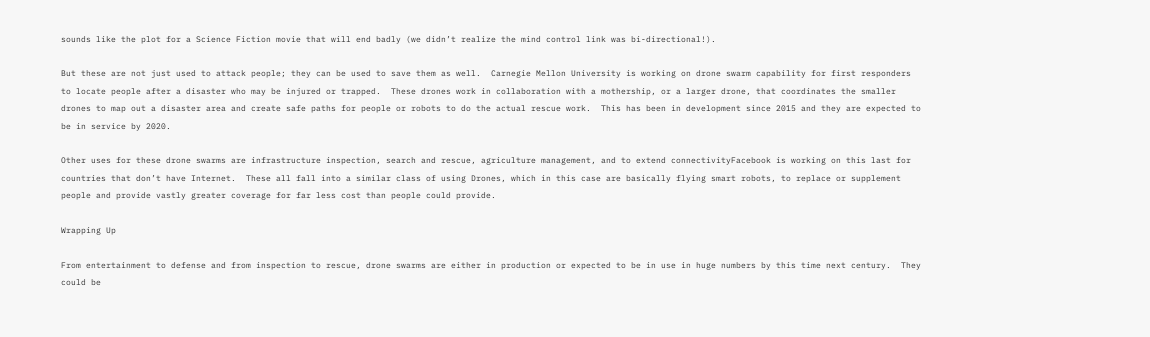sounds like the plot for a Science Fiction movie that will end badly (we didn’t realize the mind control link was bi-directional!).

But these are not just used to attack people; they can be used to save them as well.  Carnegie Mellon University is working on drone swarm capability for first responders to locate people after a disaster who may be injured or trapped.  These drones work in collaboration with a mothership, or a larger drone, that coordinates the smaller drones to map out a disaster area and create safe paths for people or robots to do the actual rescue work.  This has been in development since 2015 and they are expected to be in service by 2020.

Other uses for these drone swarms are infrastructure inspection, search and rescue, agriculture management, and to extend connectivityFacebook is working on this last for countries that don’t have Internet.  These all fall into a similar class of using Drones, which in this case are basically flying smart robots, to replace or supplement people and provide vastly greater coverage for far less cost than people could provide.

Wrapping Up

From entertainment to defense and from inspection to rescue, drone swarms are either in production or expected to be in use in huge numbers by this time next century.  They could be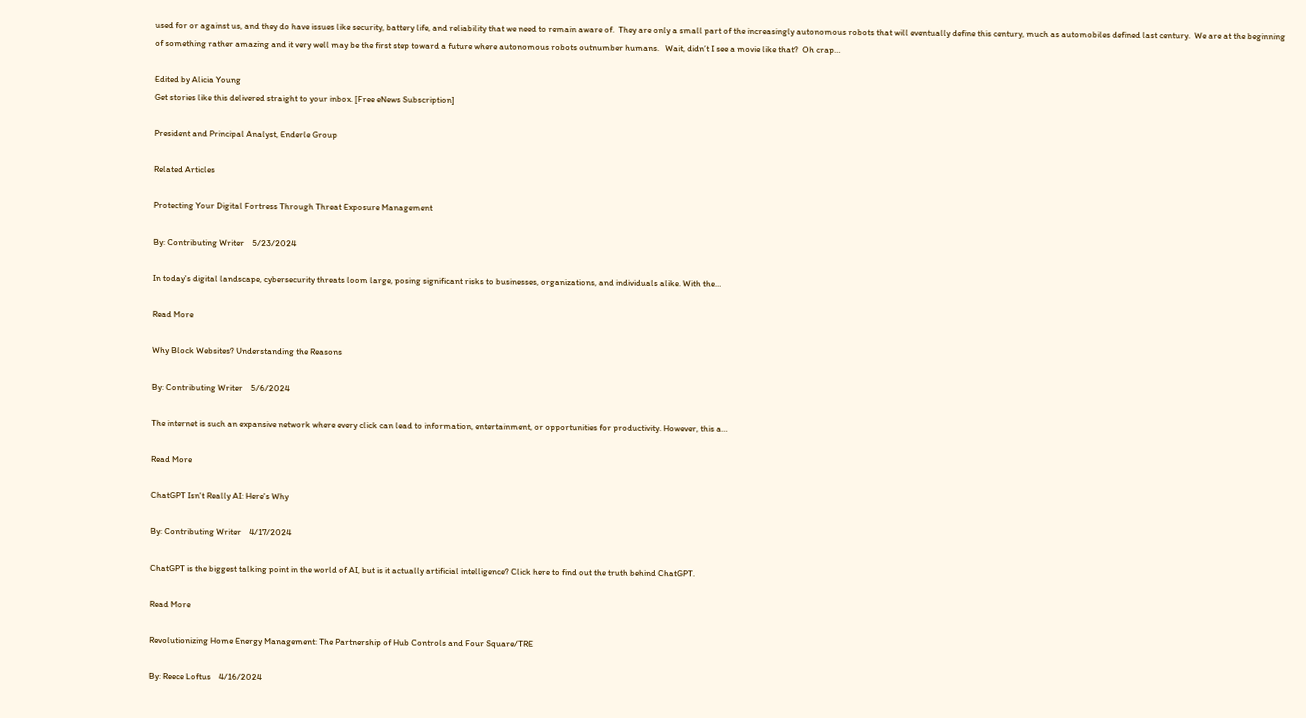used for or against us, and they do have issues like security, battery life, and reliability that we need to remain aware of.  They are only a small part of the increasingly autonomous robots that will eventually define this century, much as automobiles defined last century.  We are at the beginning of something rather amazing and it very well may be the first step toward a future where autonomous robots outnumber humans.   Wait, didn’t I see a movie like that?  Oh crap…

Edited by Alicia Young
Get stories like this delivered straight to your inbox. [Free eNews Subscription]

President and Principal Analyst, Enderle Group

Related Articles

Protecting Your Digital Fortress Through Threat Exposure Management

By: Contributing Writer    5/23/2024

In today's digital landscape, cybersecurity threats loom large, posing significant risks to businesses, organizations, and individuals alike. With the…

Read More

Why Block Websites? Understanding the Reasons

By: Contributing Writer    5/6/2024

The internet is such an expansive network where every click can lead to information, entertainment, or opportunities for productivity. However, this a…

Read More

ChatGPT Isn't Really AI: Here's Why

By: Contributing Writer    4/17/2024

ChatGPT is the biggest talking point in the world of AI, but is it actually artificial intelligence? Click here to find out the truth behind ChatGPT.

Read More

Revolutionizing Home Energy Management: The Partnership of Hub Controls and Four Square/TRE

By: Reece Loftus    4/16/2024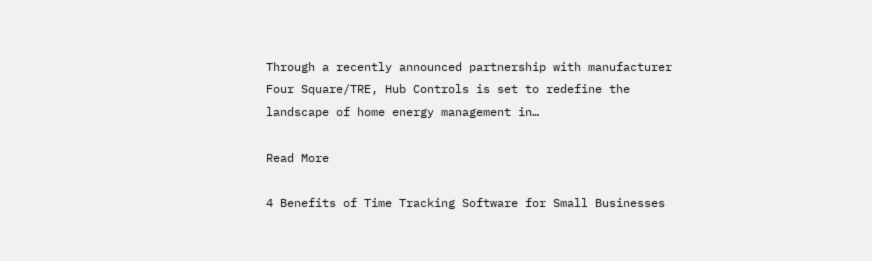Through a recently announced partnership with manufacturer Four Square/TRE, Hub Controls is set to redefine the landscape of home energy management in…

Read More

4 Benefits of Time Tracking Software for Small Businesses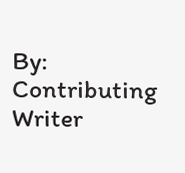By: Contributing Writer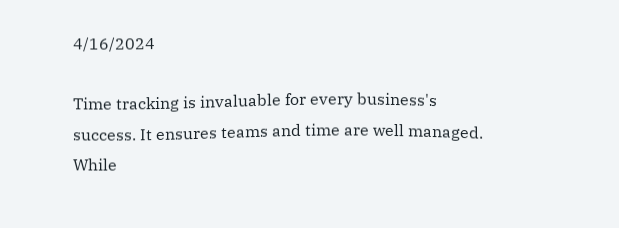4/16/2024

Time tracking is invaluable for every business's success. It ensures teams and time are well managed. While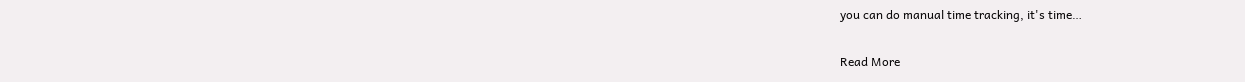you can do manual time tracking, it's time…

Read More